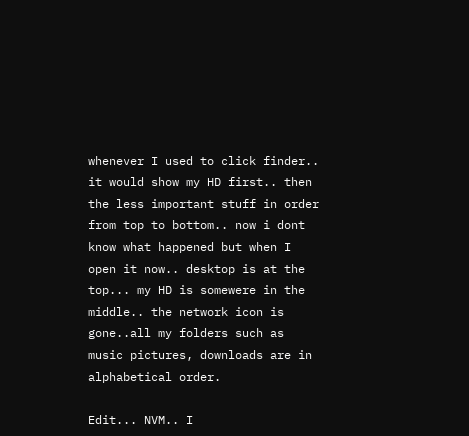whenever I used to click finder.. it would show my HD first.. then the less important stuff in order from top to bottom.. now i dont know what happened but when I open it now.. desktop is at the top... my HD is somewere in the middle.. the network icon is gone..all my folders such as music pictures, downloads are in alphabetical order.

Edit... NVM.. I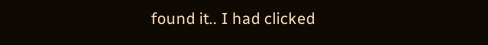found it.. I had clicked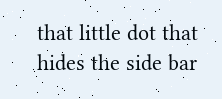that little dot that hides the side bar